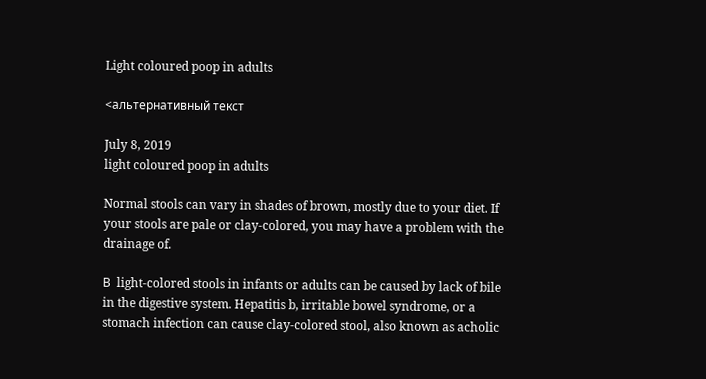Light coloured poop in adults

<альтернативный текст

July 8, 2019
light coloured poop in adults

Normal stools can vary in shades of brown, mostly due to your diet. If your stools are pale or clay-colored, you may have a problem with the drainage of.

В  light-colored stools in infants or adults can be caused by lack of bile in the digestive system. Hepatitis b, irritable bowel syndrome, or a stomach infection can cause clay-colored stool, also known as acholic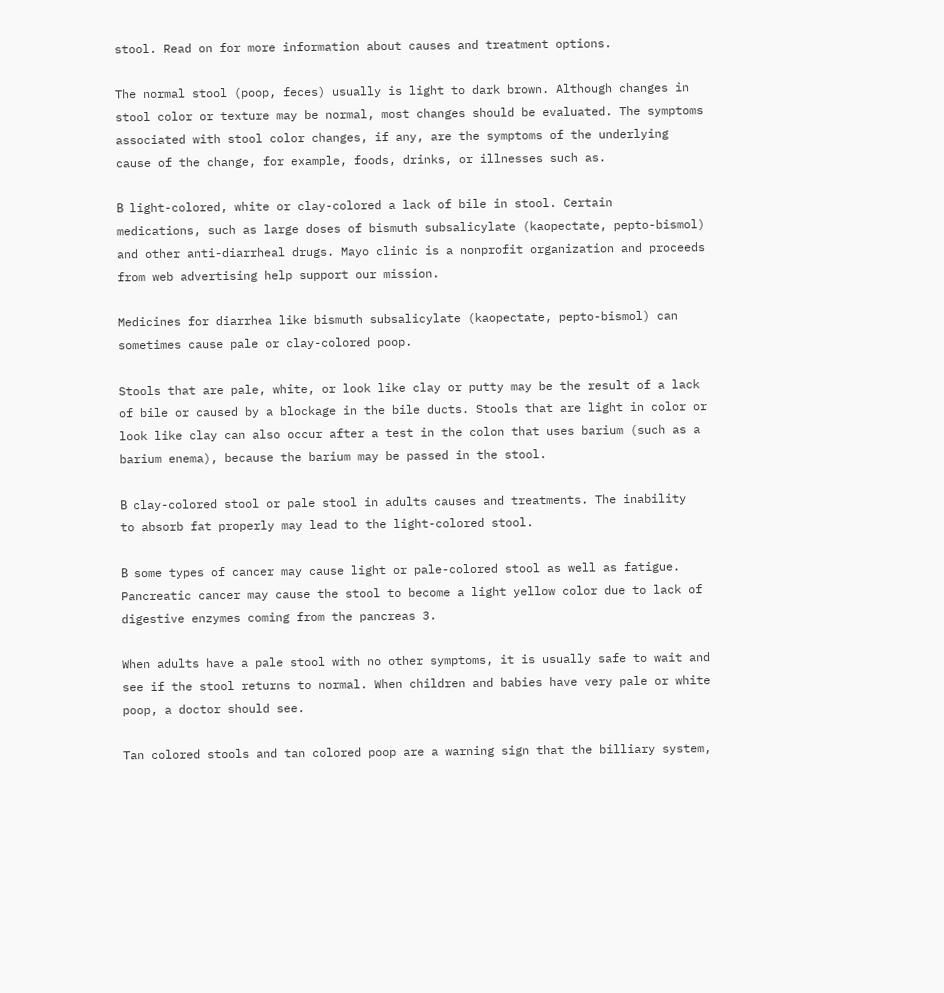stool. Read on for more information about causes and treatment options.

The normal stool (poop, feces) usually is light to dark brown. Although changes in stool color or texture may be normal, most changes should be evaluated. The symptoms associated with stool color changes, if any, are the symptoms of the underlying cause of the change, for example, foods, drinks, or illnesses such as.

В  light-colored, white or clay-colored a lack of bile in stool. Certain medications, such as large doses of bismuth subsalicylate (kaopectate, pepto-bismol) and other anti-diarrheal drugs. Mayo clinic is a nonprofit organization and proceeds from web advertising help support our mission.

Medicines for diarrhea like bismuth subsalicylate (kaopectate, pepto-bismol) can sometimes cause pale or clay-colored poop.

Stools that are pale, white, or look like clay or putty may be the result of a lack of bile or caused by a blockage in the bile ducts. Stools that are light in color or look like clay can also occur after a test in the colon that uses barium (such as a barium enema), because the barium may be passed in the stool.

В  clay-colored stool or pale stool in adults causes and treatments. The inability to absorb fat properly may lead to the light-colored stool.

В  some types of cancer may cause light or pale-colored stool as well as fatigue. Pancreatic cancer may cause the stool to become a light yellow color due to lack of digestive enzymes coming from the pancreas 3.

When adults have a pale stool with no other symptoms, it is usually safe to wait and see if the stool returns to normal. When children and babies have very pale or white poop, a doctor should see.

Tan colored stools and tan colored poop are a warning sign that the billiary system,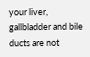your liver, gallbladder and bile ducts are not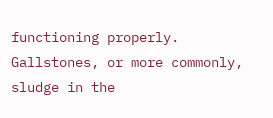functioning properly. Gallstones, or more commonly, sludge in the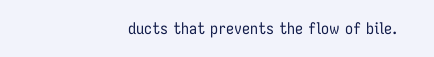ducts that prevents the flow of bile.